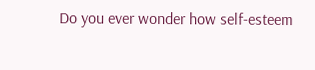Do you ever wonder how self-esteem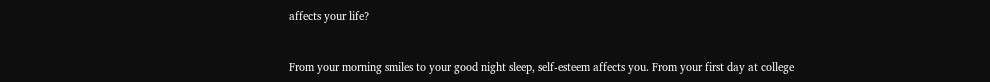affects your life?


From your morning smiles to your good night sleep, self-esteem affects you. From your first day at college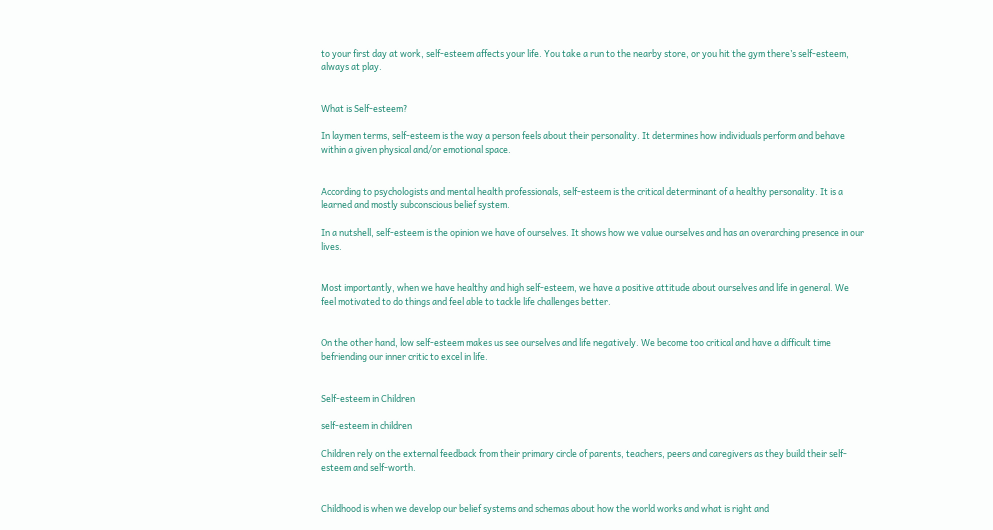to your first day at work, self-esteem affects your life. You take a run to the nearby store, or you hit the gym there’s self-esteem, always at play.


What is Self-esteem?

In laymen terms, self-esteem is the way a person feels about their personality. It determines how individuals perform and behave within a given physical and/or emotional space.


According to psychologists and mental health professionals, self-esteem is the critical determinant of a healthy personality. It is a learned and mostly subconscious belief system.

In a nutshell, self-esteem is the opinion we have of ourselves. It shows how we value ourselves and has an overarching presence in our lives.


Most importantly, when we have healthy and high self-esteem, we have a positive attitude about ourselves and life in general. We feel motivated to do things and feel able to tackle life challenges better.


On the other hand, low self-esteem makes us see ourselves and life negatively. We become too critical and have a difficult time befriending our inner critic to excel in life.


Self-esteem in Children

self-esteem in children

Children rely on the external feedback from their primary circle of parents, teachers, peers and caregivers as they build their self-esteem and self-worth.


Childhood is when we develop our belief systems and schemas about how the world works and what is right and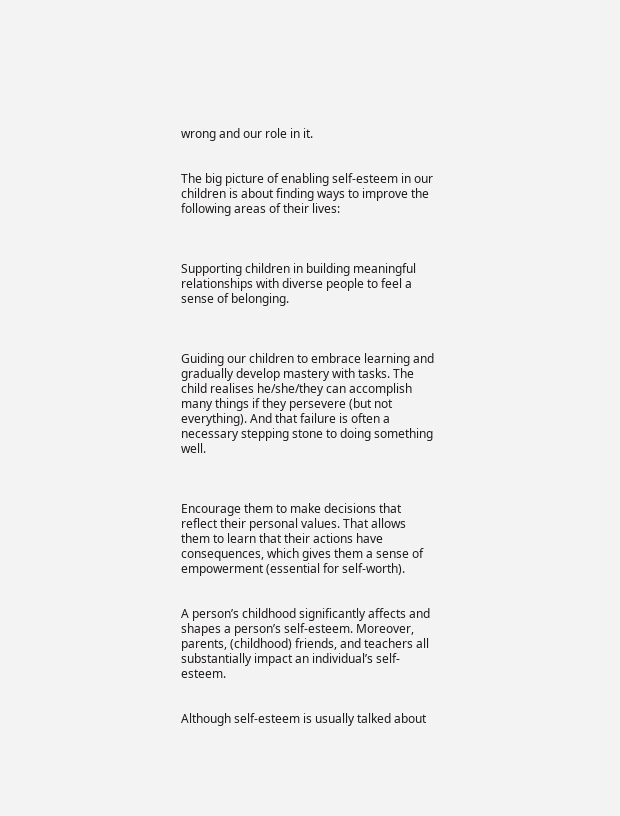wrong and our role in it.


The big picture of enabling self-esteem in our children is about finding ways to improve the following areas of their lives:



Supporting children in building meaningful relationships with diverse people to feel a sense of belonging.



Guiding our children to embrace learning and gradually develop mastery with tasks. The child realises he/she/they can accomplish many things if they persevere (but not everything). And that failure is often a necessary stepping stone to doing something well.



Encourage them to make decisions that reflect their personal values. That allows them to learn that their actions have consequences, which gives them a sense of empowerment (essential for self-worth).


A person’s childhood significantly affects and shapes a person’s self-esteem. Moreover, parents, (childhood) friends, and teachers all substantially impact an individual’s self-esteem.


Although self-esteem is usually talked about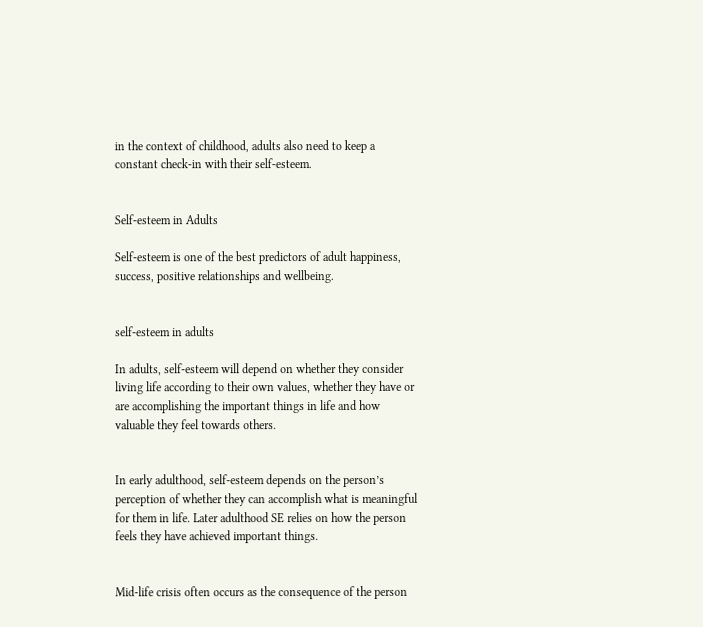in the context of childhood, adults also need to keep a constant check-in with their self-esteem.


Self-esteem in Adults

Self-esteem is one of the best predictors of adult happiness, success, positive relationships and wellbeing.


self-esteem in adults

In adults, self-esteem will depend on whether they consider living life according to their own values, whether they have or are accomplishing the important things in life and how valuable they feel towards others.


In early adulthood, self-esteem depends on the person’s perception of whether they can accomplish what is meaningful for them in life. Later adulthood SE relies on how the person feels they have achieved important things.


Mid-life crisis often occurs as the consequence of the person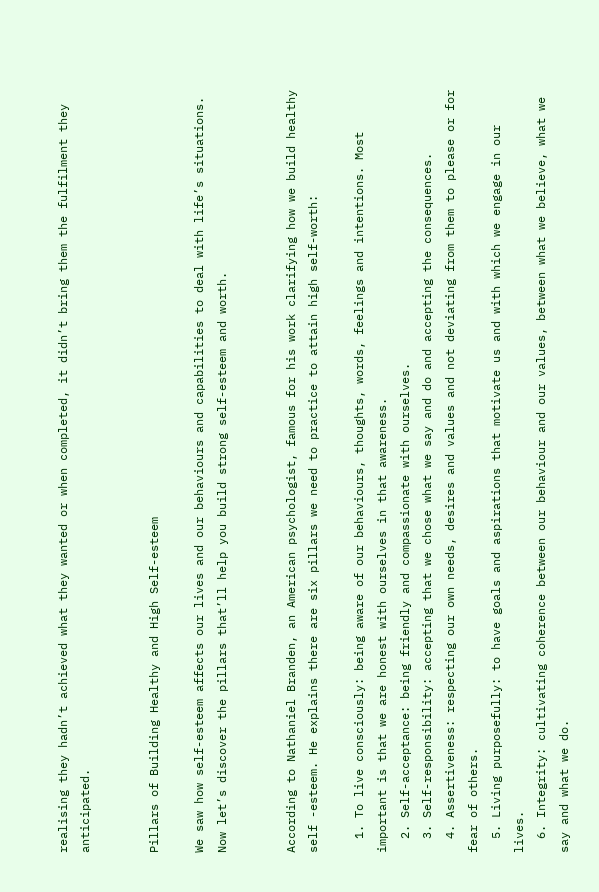realising they hadn’t achieved what they wanted or when completed, it didn’t bring them the fulfilment they anticipated.


Pillars of Building Healthy and High Self-esteem

We saw how self-esteem affects our lives and our behaviours and capabilities to deal with life’s situations. Now let’s discover the pillars that’ll help you build strong self-esteem and worth.


According to Nathaniel Branden, an American psychologist, famous for his work clarifying how we build healthy self -esteem. He explains there are six pillars we need to practice to attain high self-worth:

  1. To live consciously: being aware of our behaviours, thoughts, words, feelings and intentions. Most important is that we are honest with ourselves in that awareness.
  2. Self-acceptance: being friendly and compassionate with ourselves.
  3. Self-responsibility: accepting that we chose what we say and do and accepting the consequences.
  4. Assertiveness: respecting our own needs, desires and values and not deviating from them to please or for fear of others.
  5. Living purposefully: to have goals and aspirations that motivate us and with which we engage in our lives.
  6. Integrity: cultivating coherence between our behaviour and our values, between what we believe, what we say and what we do.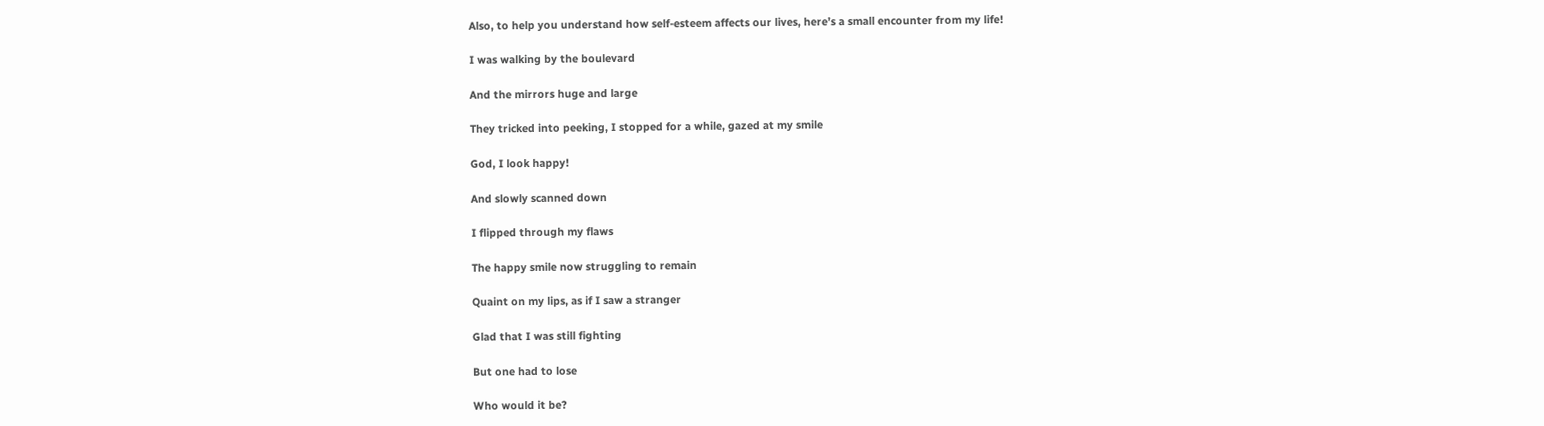Also, to help you understand how self-esteem affects our lives, here’s a small encounter from my life!

I was walking by the boulevard

And the mirrors huge and large

They tricked into peeking, I stopped for a while, gazed at my smile

God, I look happy!

And slowly scanned down

I flipped through my flaws

The happy smile now struggling to remain

Quaint on my lips, as if I saw a stranger

Glad that I was still fighting

But one had to lose

Who would it be?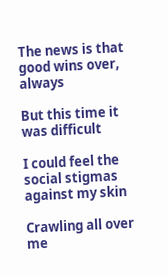The news is that good wins over, always

But this time it was difficult

I could feel the social stigmas against my skin

Crawling all over me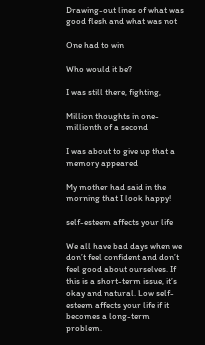Drawing-out lines of what was good flesh and what was not

One had to win

Who would it be?

I was still there, fighting,

Million thoughts in one-millionth of a second

I was about to give up that a memory appeared

My mother had said in the morning that I look happy!

self-esteem affects your life

We all have bad days when we don’t feel confident and don’t feel good about ourselves. If this is a short-term issue, it’s okay and natural. Low self-esteem affects your life if it becomes a long-term problem.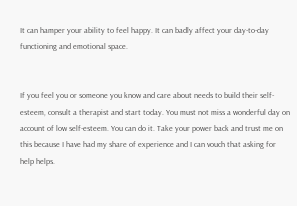It can hamper your ability to feel happy. It can badly affect your day-to-day functioning and emotional space.


If you feel you or someone you know and care about needs to build their self-esteem, consult a therapist and start today. You must not miss a wonderful day on account of low self-esteem. You can do it. Take your power back and trust me on this because I have had my share of experience and I can vouch that asking for help helps.